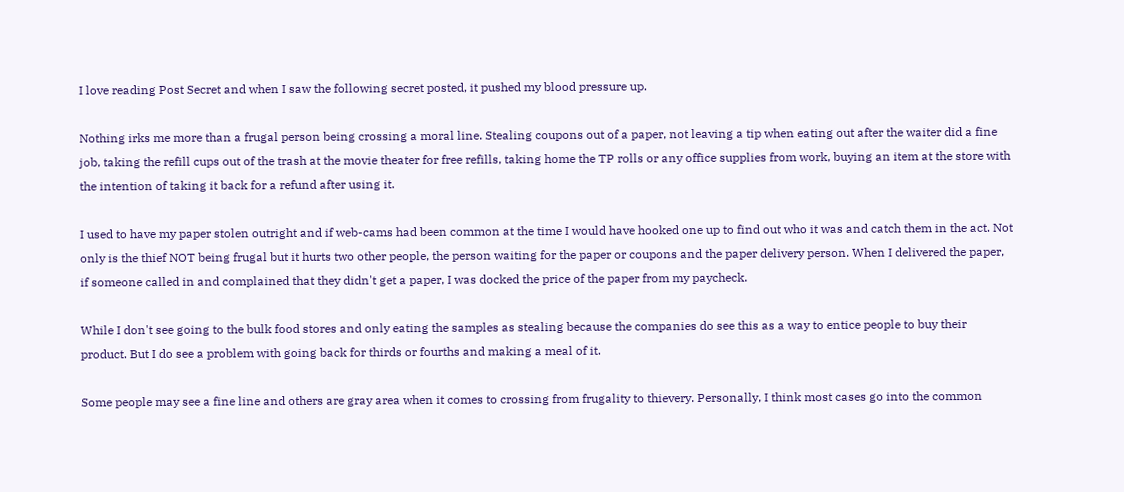I love reading Post Secret and when I saw the following secret posted, it pushed my blood pressure up.

Nothing irks me more than a frugal person being crossing a moral line. Stealing coupons out of a paper, not leaving a tip when eating out after the waiter did a fine job, taking the refill cups out of the trash at the movie theater for free refills, taking home the TP rolls or any office supplies from work, buying an item at the store with the intention of taking it back for a refund after using it.

I used to have my paper stolen outright and if web-cams had been common at the time I would have hooked one up to find out who it was and catch them in the act. Not only is the thief NOT being frugal but it hurts two other people, the person waiting for the paper or coupons and the paper delivery person. When I delivered the paper, if someone called in and complained that they didn't get a paper, I was docked the price of the paper from my paycheck.

While I don't see going to the bulk food stores and only eating the samples as stealing because the companies do see this as a way to entice people to buy their product. But I do see a problem with going back for thirds or fourths and making a meal of it.

Some people may see a fine line and others are gray area when it comes to crossing from frugality to thievery. Personally, I think most cases go into the common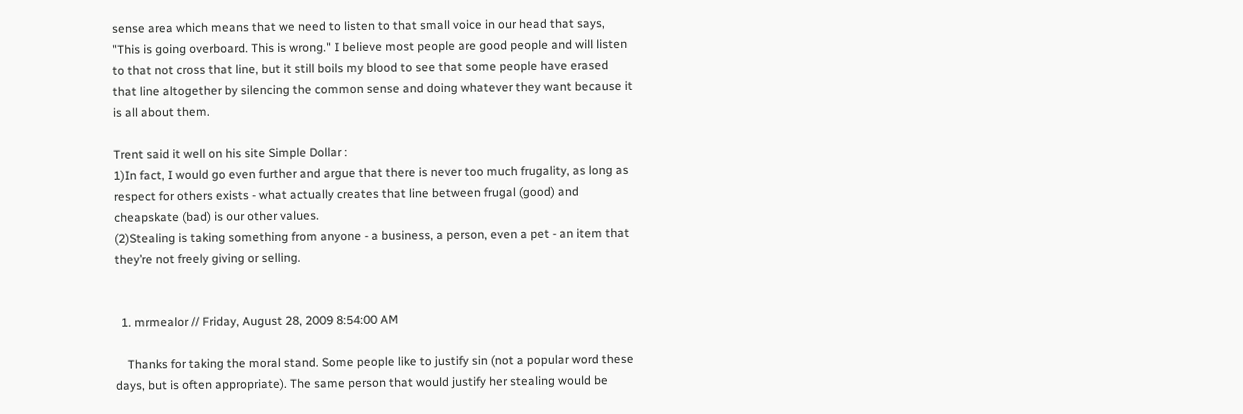sense area which means that we need to listen to that small voice in our head that says, "This is going overboard. This is wrong." I believe most people are good people and will listen to that not cross that line, but it still boils my blood to see that some people have erased that line altogether by silencing the common sense and doing whatever they want because it is all about them.

Trent said it well on his site Simple Dollar :
1)In fact, I would go even further and argue that there is never too much frugality, as long as respect for others exists - what actually creates that line between frugal (good) and cheapskate (bad) is our other values.
(2)Stealing is taking something from anyone - a business, a person, even a pet - an item that they’re not freely giving or selling.


  1. mrmealor // Friday, August 28, 2009 8:54:00 AM

    Thanks for taking the moral stand. Some people like to justify sin (not a popular word these days, but is often appropriate). The same person that would justify her stealing would be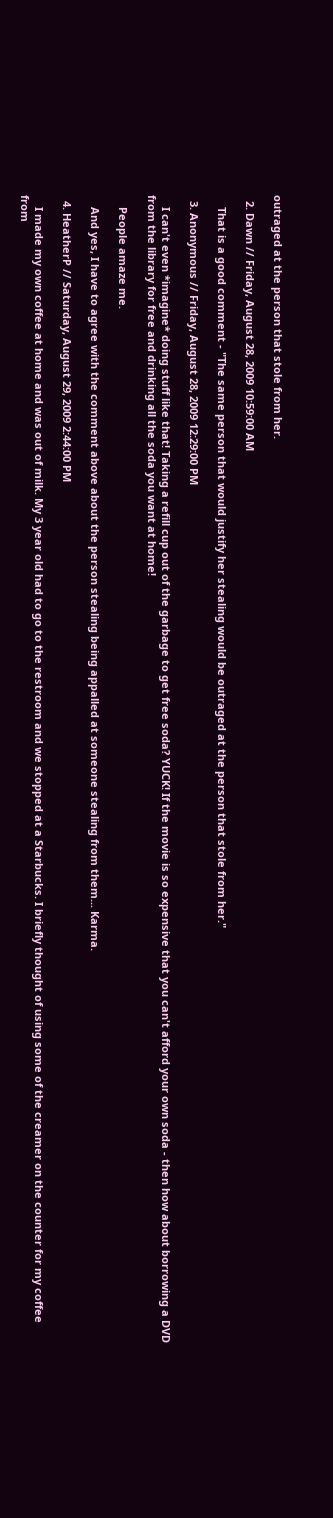outraged at the person that stole from her.

  2. Dawn // Friday, August 28, 2009 10:59:00 AM

    That is a good comment - "The same person that would justify her stealing would be outraged at the person that stole from her."

  3. Anonymous // Friday, August 28, 2009 12:29:00 PM

    I can't even *imagine* doing stuff like that! Taking a refill cup out of the garbage to get free soda? YUCK! If the movie is so expensive that you can't afford your own soda - then how about borrowing a DVD from the library for free and drinking all the soda you want at home!

    People amaze me.

    And yes, I have to agree with the comment above about the person stealing being appalled at someone stealing from them... Karma.

  4. HeatherP // Saturday, August 29, 2009 2:44:00 PM

    I made my own coffee at home and was out of milk. My 3 year old had to go to the restroom and we stopped at a Starbucks. I briefly thought of using some of the creamer on the counter for my coffee from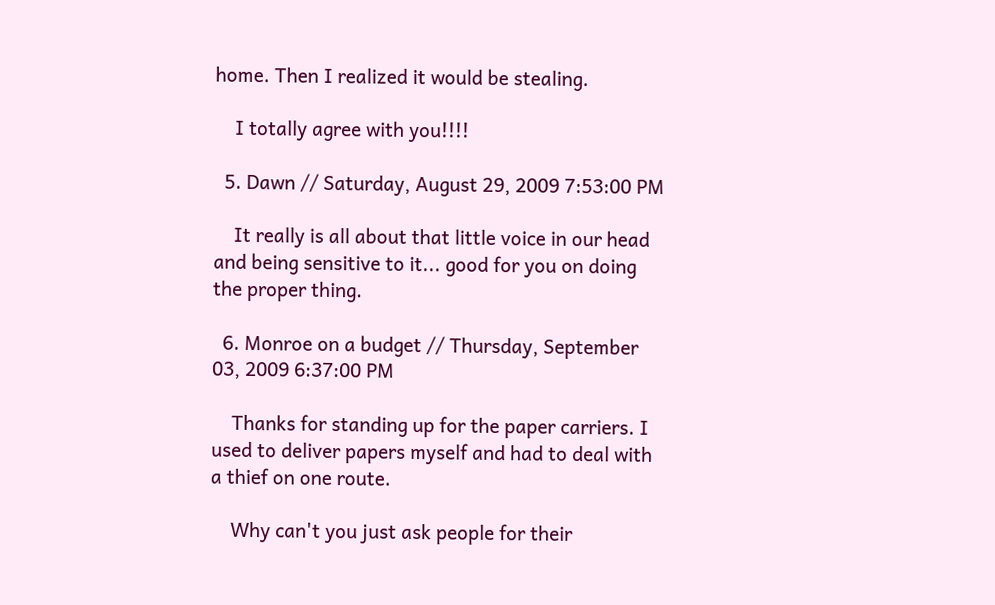home. Then I realized it would be stealing.

    I totally agree with you!!!!

  5. Dawn // Saturday, August 29, 2009 7:53:00 PM

    It really is all about that little voice in our head and being sensitive to it... good for you on doing the proper thing.

  6. Monroe on a budget // Thursday, September 03, 2009 6:37:00 PM

    Thanks for standing up for the paper carriers. I used to deliver papers myself and had to deal with a thief on one route.

    Why can't you just ask people for their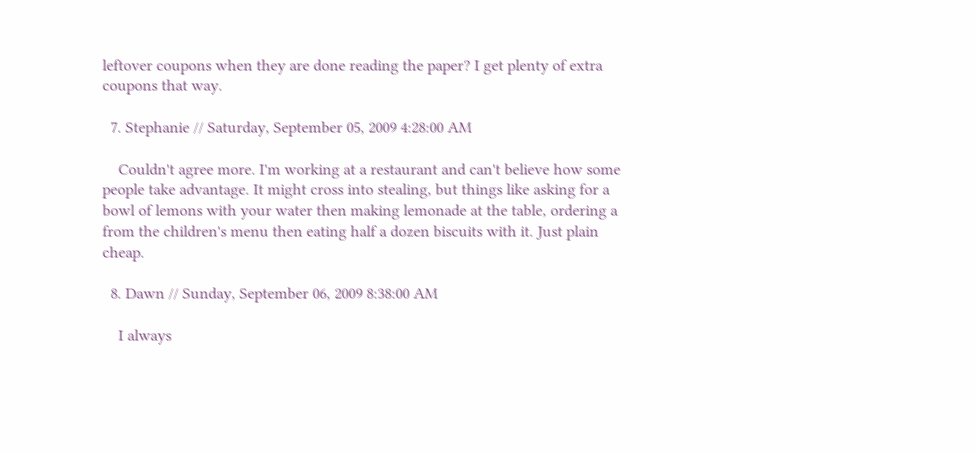leftover coupons when they are done reading the paper? I get plenty of extra coupons that way.

  7. Stephanie // Saturday, September 05, 2009 4:28:00 AM

    Couldn't agree more. I'm working at a restaurant and can't believe how some people take advantage. It might cross into stealing, but things like asking for a bowl of lemons with your water then making lemonade at the table, ordering a from the children's menu then eating half a dozen biscuits with it. Just plain cheap.

  8. Dawn // Sunday, September 06, 2009 8:38:00 AM

    I always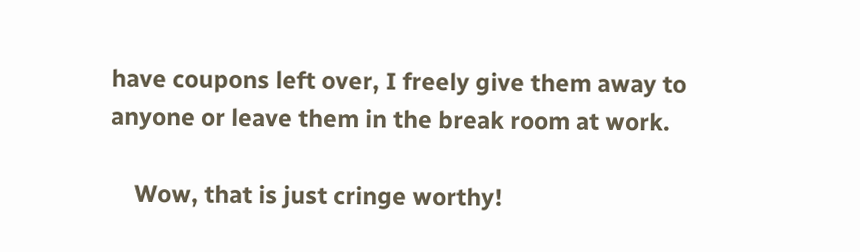have coupons left over, I freely give them away to anyone or leave them in the break room at work.

    Wow, that is just cringe worthy!